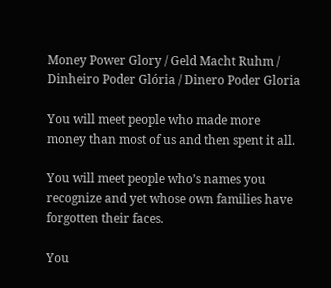Money Power Glory / Geld Macht Ruhm / Dinheiro Poder Glória / Dinero Poder Gloria

You will meet people who made more money than most of us and then spent it all.

You will meet people who’s names you recognize and yet whose own families have forgotten their faces.

You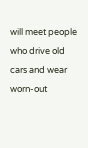will meet people who drive old cars and wear worn-out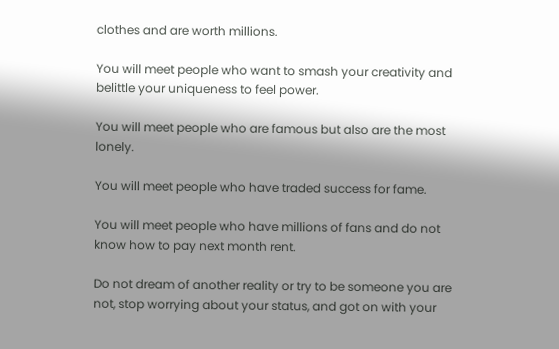clothes and are worth millions.

You will meet people who want to smash your creativity and belittle your uniqueness to feel power.

You will meet people who are famous but also are the most lonely.

You will meet people who have traded success for fame.

You will meet people who have millions of fans and do not know how to pay next month rent.

Do not dream of another reality or try to be someone you are not, stop worrying about your status, and got on with your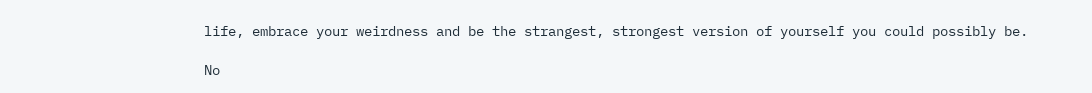life, embrace your weirdness and be the strangest, strongest version of yourself you could possibly be.

No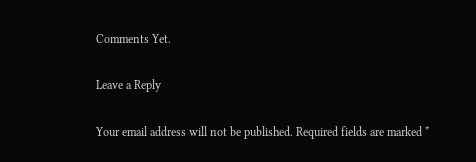Comments Yet.

Leave a Reply

Your email address will not be published. Required fields are marked *